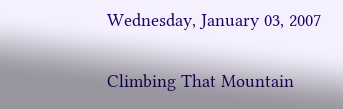Wednesday, January 03, 2007

Climbing That Mountain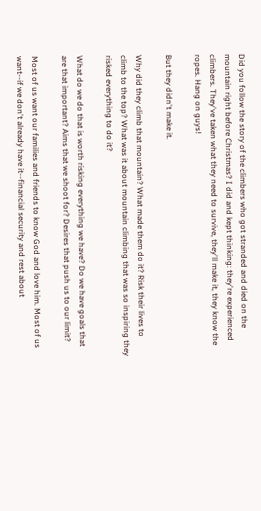Did you follow the story of the climbers who got stranded and died on the mountain right before Christmas? I did and kept thinking: they're experienced climbers. They've taken what they need to survive, they'll make it, they know the ropes. Hang on guys!

But they didn't make it.

Why did they climb that mountain? What made them do it? Risk their lives to climb to the top? What was it about mountain climbing that was so inspiring they risked everything to do it?

What do we do that is worth risking everything we have? Do we have goals that are that important? Aims that we shoot for? Desires that push us to our limit?

Most of us want our families and friends to know God and love him. Most of us want--if we don't already have it--financial security and rest about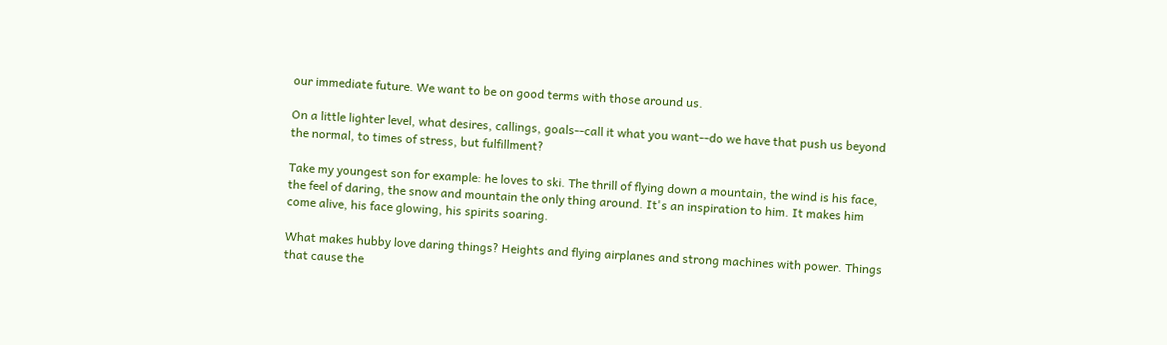our immediate future. We want to be on good terms with those around us.

On a little lighter level, what desires, callings, goals--call it what you want--do we have that push us beyond the normal, to times of stress, but fulfillment?

Take my youngest son for example: he loves to ski. The thrill of flying down a mountain, the wind is his face, the feel of daring, the snow and mountain the only thing around. It's an inspiration to him. It makes him come alive, his face glowing, his spirits soaring.

What makes hubby love daring things? Heights and flying airplanes and strong machines with power. Things that cause the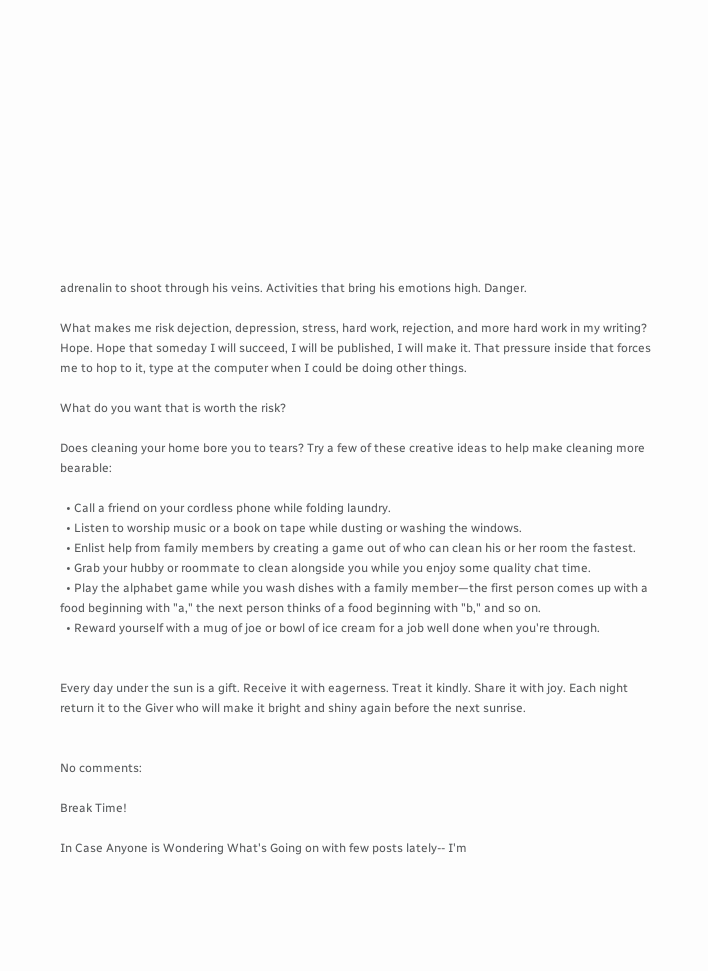adrenalin to shoot through his veins. Activities that bring his emotions high. Danger.

What makes me risk dejection, depression, stress, hard work, rejection, and more hard work in my writing? Hope. Hope that someday I will succeed, I will be published, I will make it. That pressure inside that forces me to hop to it, type at the computer when I could be doing other things.

What do you want that is worth the risk?

Does cleaning your home bore you to tears? Try a few of these creative ideas to help make cleaning more bearable:

  • Call a friend on your cordless phone while folding laundry.
  • Listen to worship music or a book on tape while dusting or washing the windows.
  • Enlist help from family members by creating a game out of who can clean his or her room the fastest.
  • Grab your hubby or roommate to clean alongside you while you enjoy some quality chat time.
  • Play the alphabet game while you wash dishes with a family member—the first person comes up with a food beginning with "a," the next person thinks of a food beginning with "b," and so on.
  • Reward yourself with a mug of joe or bowl of ice cream for a job well done when you're through.


Every day under the sun is a gift. Receive it with eagerness. Treat it kindly. Share it with joy. Each night return it to the Giver who will make it bright and shiny again before the next sunrise.


No comments:

Break Time!

In Case Anyone is Wondering What's Going on with few posts lately-- I'm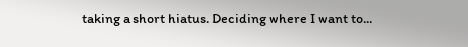taking a short hiatus. Deciding where I want to...